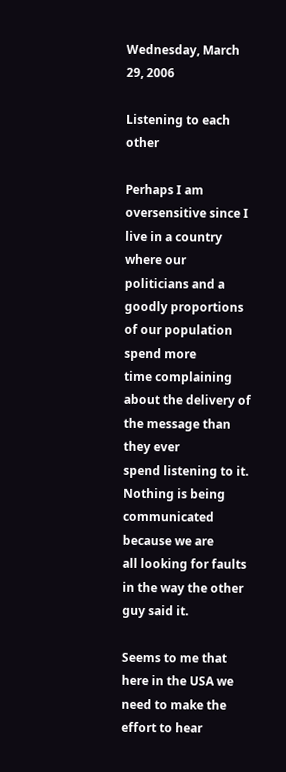Wednesday, March 29, 2006

Listening to each other

Perhaps I am oversensitive since I live in a country where our
politicians and a goodly proportions of our population spend more
time complaining about the delivery of the message than they ever
spend listening to it. Nothing is being communicated because we are
all looking for faults in the way the other guy said it.

Seems to me that here in the USA we need to make the effort to hear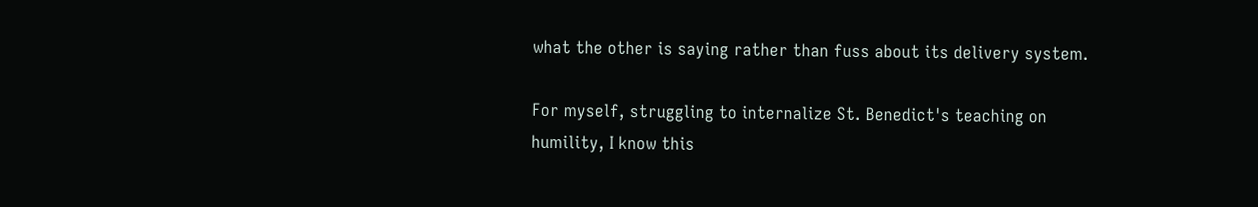what the other is saying rather than fuss about its delivery system.

For myself, struggling to internalize St. Benedict's teaching on
humility, I know this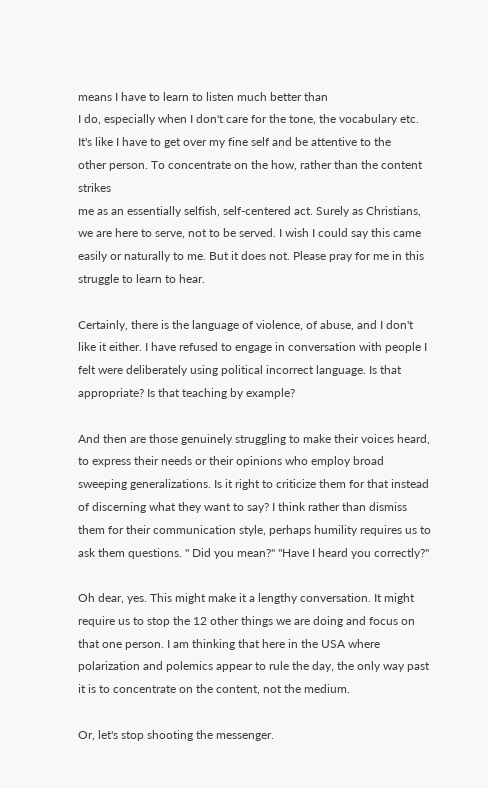means I have to learn to listen much better than
I do, especially when I don't care for the tone, the vocabulary etc.
It's like I have to get over my fine self and be attentive to the
other person. To concentrate on the how, rather than the content strikes
me as an essentially selfish, self-centered act. Surely as Christians,
we are here to serve, not to be served. I wish I could say this came easily or naturally to me. But it does not. Please pray for me in this struggle to learn to hear.

Certainly, there is the language of violence, of abuse, and I don't like it either. I have refused to engage in conversation with people I felt were deliberately using political incorrect language. Is that appropriate? Is that teaching by example?

And then are those genuinely struggling to make their voices heard, to express their needs or their opinions who employ broad sweeping generalizations. Is it right to criticize them for that instead of discerning what they want to say? I think rather than dismiss them for their communication style, perhaps humility requires us to ask them questions. " Did you mean?" "Have I heard you correctly?"

Oh dear, yes. This might make it a lengthy conversation. It might require us to stop the 12 other things we are doing and focus on that one person. I am thinking that here in the USA where polarization and polemics appear to rule the day, the only way past it is to concentrate on the content, not the medium.

Or, let's stop shooting the messenger.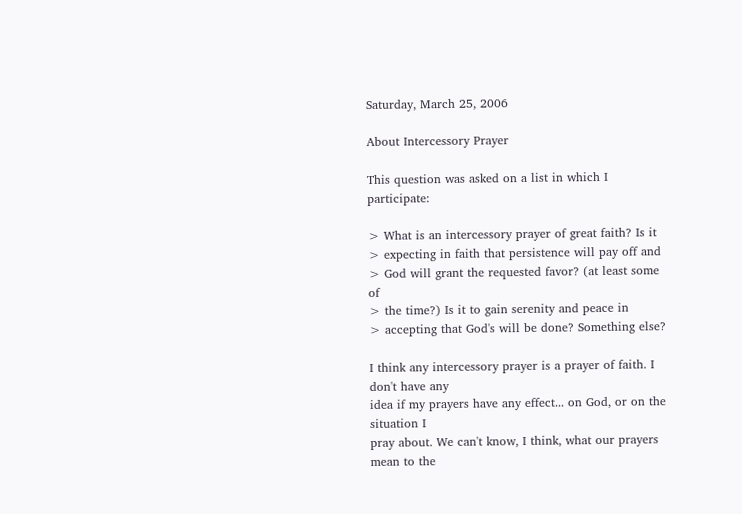Saturday, March 25, 2006

About Intercessory Prayer

This question was asked on a list in which I participate:

> What is an intercessory prayer of great faith? Is it
> expecting in faith that persistence will pay off and
> God will grant the requested favor? (at least some of
> the time?) Is it to gain serenity and peace in
> accepting that God's will be done? Something else?

I think any intercessory prayer is a prayer of faith. I don't have any
idea if my prayers have any effect... on God, or on the situation I
pray about. We can't know, I think, what our prayers mean to the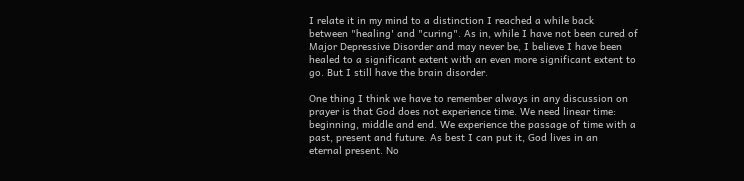I relate it in my mind to a distinction I reached a while back
between "healing' and "curing". As in, while I have not been cured of
Major Depressive Disorder and may never be, I believe I have been
healed to a significant extent with an even more significant extent to
go. But I still have the brain disorder.

One thing I think we have to remember always in any discussion on
prayer is that God does not experience time. We need linear time:
beginning, middle and end. We experience the passage of time with a
past, present and future. As best I can put it, God lives in an
eternal present. No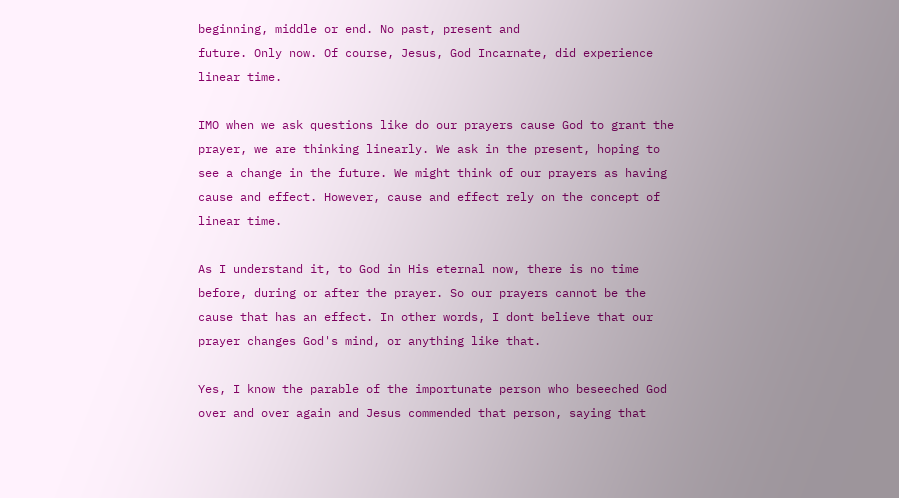beginning, middle or end. No past, present and
future. Only now. Of course, Jesus, God Incarnate, did experience
linear time.

IMO when we ask questions like do our prayers cause God to grant the
prayer, we are thinking linearly. We ask in the present, hoping to
see a change in the future. We might think of our prayers as having
cause and effect. However, cause and effect rely on the concept of
linear time.

As I understand it, to God in His eternal now, there is no time
before, during or after the prayer. So our prayers cannot be the
cause that has an effect. In other words, I dont believe that our
prayer changes God's mind, or anything like that.

Yes, I know the parable of the importunate person who beseeched God
over and over again and Jesus commended that person, saying that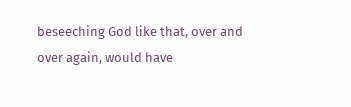beseeching God like that, over and over again, would have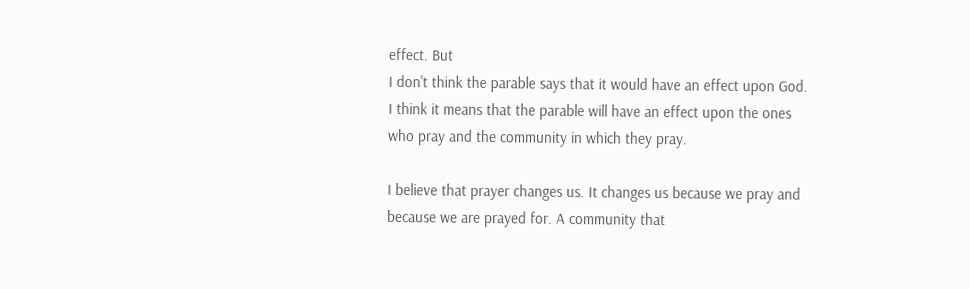effect. But
I don't think the parable says that it would have an effect upon God.
I think it means that the parable will have an effect upon the ones
who pray and the community in which they pray.

I believe that prayer changes us. It changes us because we pray and
because we are prayed for. A community that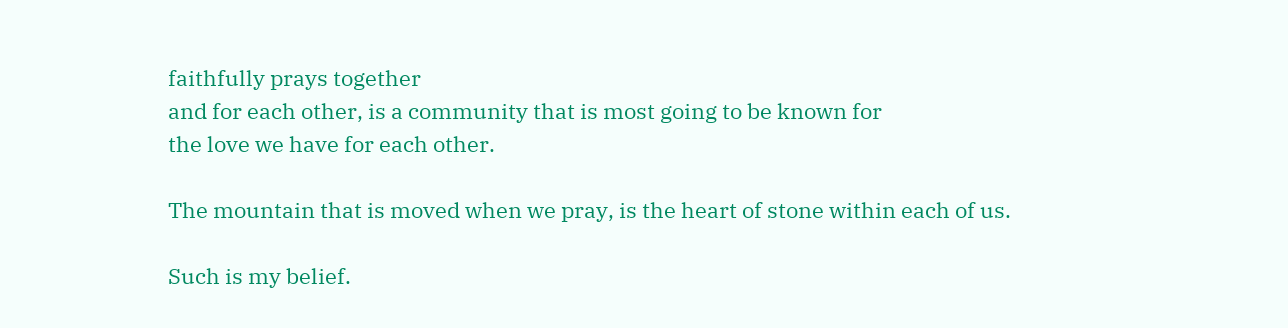faithfully prays together
and for each other, is a community that is most going to be known for
the love we have for each other.

The mountain that is moved when we pray, is the heart of stone within each of us.

Such is my belief.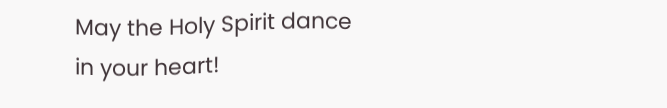May the Holy Spirit dance in your heart!